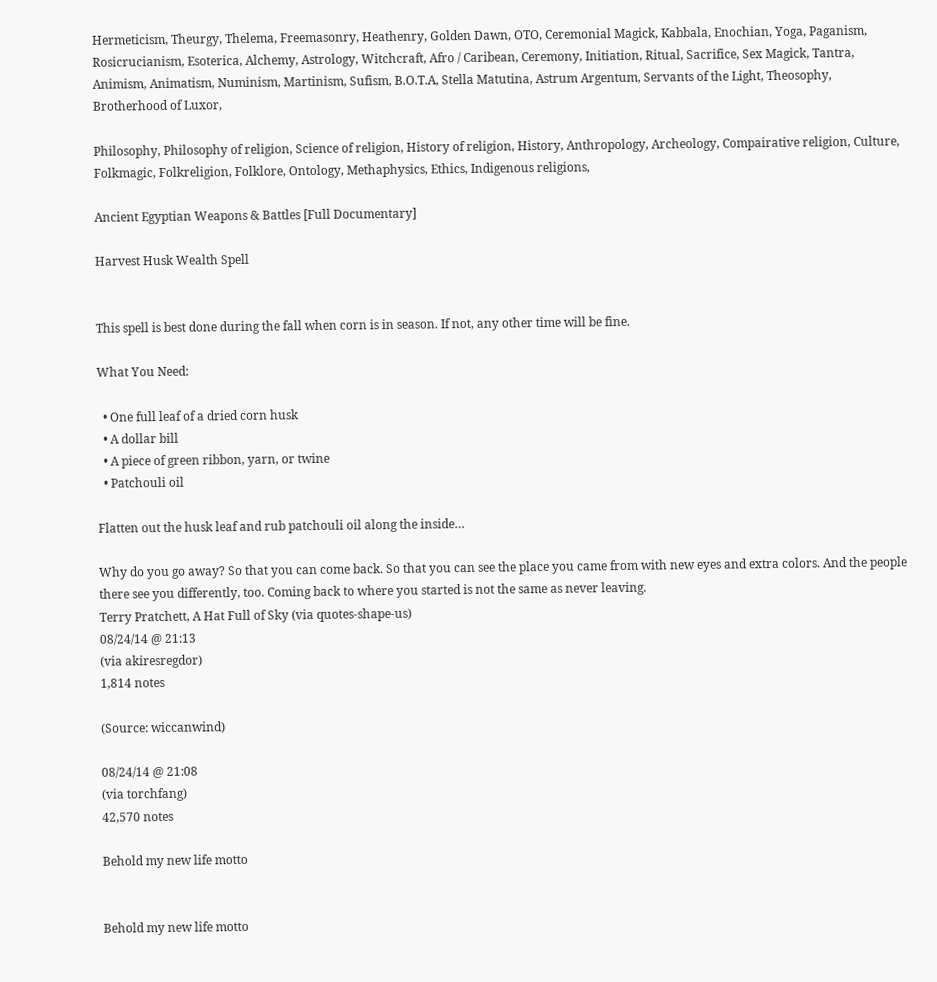Hermeticism, Theurgy, Thelema, Freemasonry, Heathenry, Golden Dawn, OTO, Ceremonial Magick, Kabbala, Enochian, Yoga, Paganism, Rosicrucianism, Esoterica, Alchemy, Astrology, Witchcraft, Afro / Caribean, Ceremony, Initiation, Ritual, Sacrifice, Sex Magick, Tantra, Animism, Animatism, Numinism, Martinism, Sufism, B.O.T.A, Stella Matutina, Astrum Argentum, Servants of the Light, Theosophy, Brotherhood of Luxor,

Philosophy, Philosophy of religion, Science of religion, History of religion, History, Anthropology, Archeology, Compairative religion, Culture, Folkmagic, Folkreligion, Folklore, Ontology, Methaphysics, Ethics, Indigenous religions,

Ancient Egyptian Weapons & Battles [Full Documentary]

Harvest Husk Wealth Spell


This spell is best done during the fall when corn is in season. If not, any other time will be fine.

What You Need:

  • One full leaf of a dried corn husk
  • A dollar bill
  • A piece of green ribbon, yarn, or twine
  • Patchouli oil

Flatten out the husk leaf and rub patchouli oil along the inside…

Why do you go away? So that you can come back. So that you can see the place you came from with new eyes and extra colors. And the people there see you differently, too. Coming back to where you started is not the same as never leaving.
Terry Pratchett, A Hat Full of Sky (via quotes-shape-us)
08/24/14 @ 21:13
(via akiresregdor)
1,814 notes

(Source: wiccanwind)

08/24/14 @ 21:08
(via torchfang)
42,570 notes

Behold my new life motto


Behold my new life motto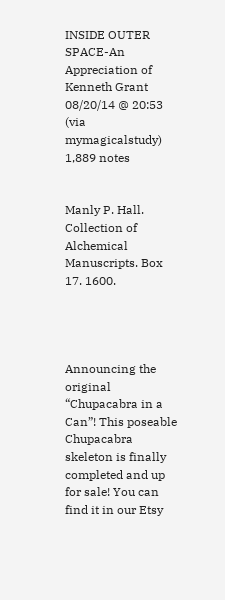INSIDE OUTER SPACE-An Appreciation of Kenneth Grant
08/20/14 @ 20:53
(via mymagicalstudy)
1,889 notes


Manly P. Hall. Collection of Alchemical Manuscripts. Box 17. 1600.




Announcing the original “Chupacabra in a Can”! This poseable Chupacabra skeleton is finally completed and up for sale! You can find it in our Etsy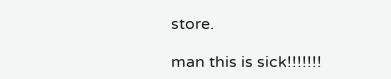store.

man this is sick!!!!!!!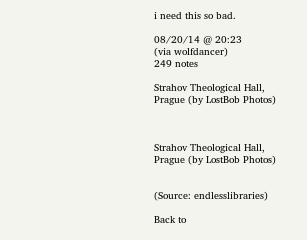i need this so bad.

08/20/14 @ 20:23
(via wolfdancer)
249 notes

Strahov Theological Hall, Prague (by LostBob Photos)



Strahov Theological Hall, Prague (by LostBob Photos)


(Source: endlesslibraries)

Back to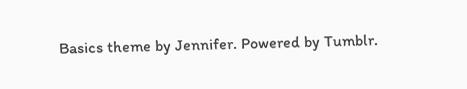Basics theme by Jennifer. Powered by Tumblr.